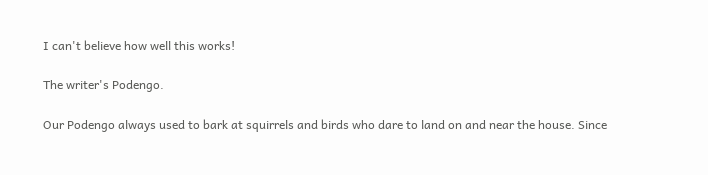I can't believe how well this works!

The writer's Podengo.

Our Podengo always used to bark at squirrels and birds who dare to land on and near the house. Since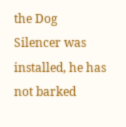the Dog Silencer was installed, he has not barked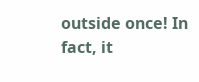outside once! In fact, it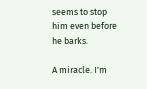seems to stop him even before he barks.

A miracle. I'm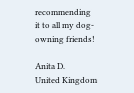recommending it to all my dog-owning friends!

Anita D.
United Kingdom